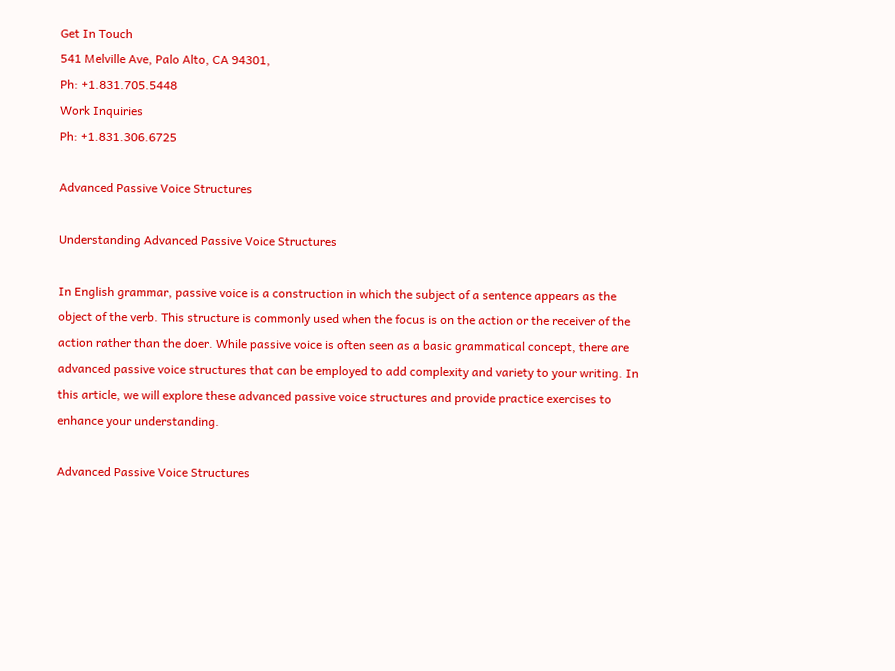Get In Touch
541 Melville Ave, Palo Alto, CA 94301,
Ph: +1.831.705.5448
Work Inquiries
Ph: +1.831.306.6725

Advanced Passive Voice Structures

Understanding Advanced Passive Voice Structures

In English grammar, passive voice is a construction in which the subject of a sentence appears as the object of the verb. This structure is commonly used when the focus is on the action or the receiver of the action rather than the doer. While passive voice is often seen as a basic grammatical concept, there are advanced passive voice structures that can be employed to add complexity and variety to your writing. In this article, we will explore these advanced passive voice structures and provide practice exercises to enhance your understanding.

Advanced Passive Voice Structures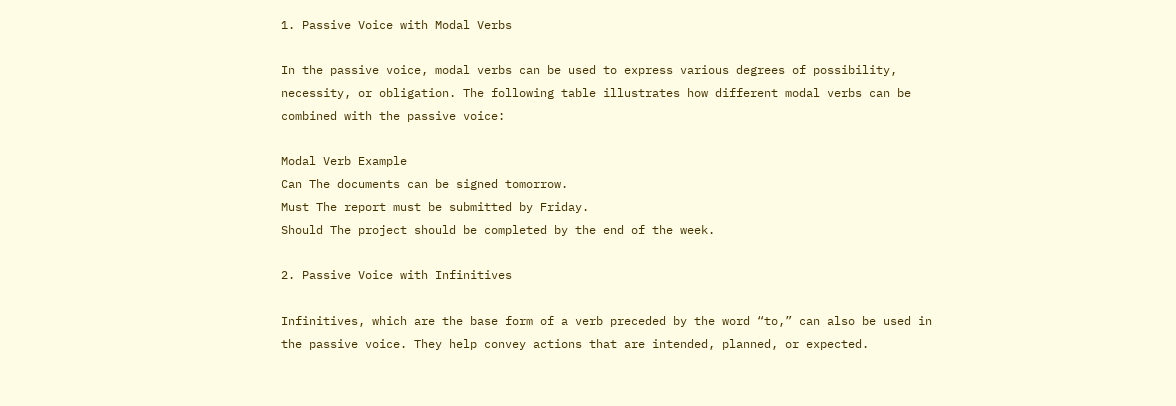1. Passive Voice with Modal Verbs

In the passive voice, modal verbs can be used to express various degrees of possibility, necessity, or obligation. The following table illustrates how different modal verbs can be combined with the passive voice:

Modal Verb Example
Can The documents can be signed tomorrow.
Must The report must be submitted by Friday.
Should The project should be completed by the end of the week.

2. Passive Voice with Infinitives

Infinitives, which are the base form of a verb preceded by the word “to,” can also be used in the passive voice. They help convey actions that are intended, planned, or expected.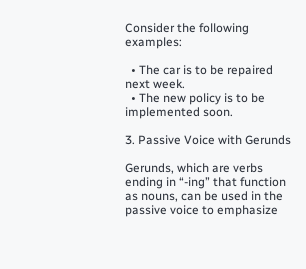Consider the following examples:

  • The car is to be repaired next week.
  • The new policy is to be implemented soon.

3. Passive Voice with Gerunds

Gerunds, which are verbs ending in “-ing” that function as nouns, can be used in the passive voice to emphasize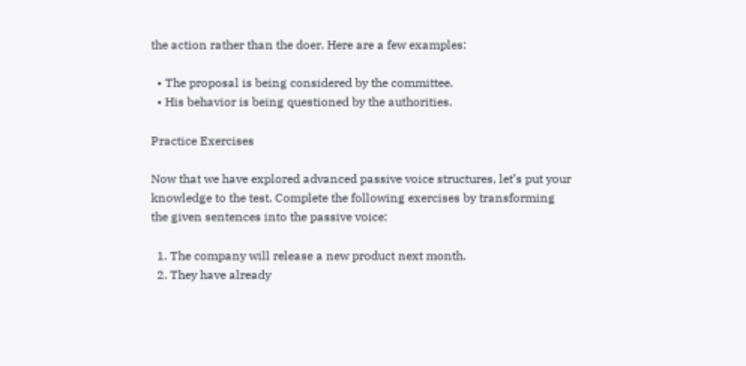the action rather than the doer. Here are a few examples:

  • The proposal is being considered by the committee.
  • His behavior is being questioned by the authorities.

Practice Exercises

Now that we have explored advanced passive voice structures, let’s put your knowledge to the test. Complete the following exercises by transforming the given sentences into the passive voice:

  1. The company will release a new product next month.
  2. They have already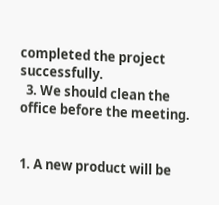completed the project successfully.
  3. We should clean the office before the meeting.


1. A new product will be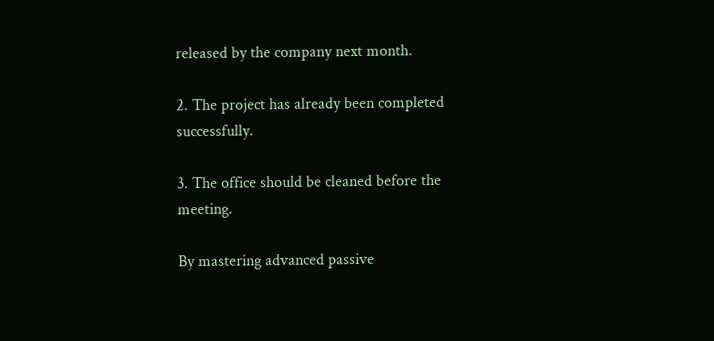released by the company next month.

2. The project has already been completed successfully.

3. The office should be cleaned before the meeting.

By mastering advanced passive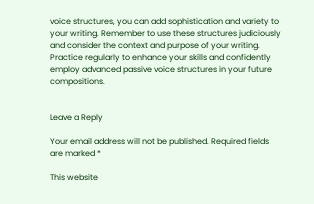voice structures, you can add sophistication and variety to your writing. Remember to use these structures judiciously and consider the context and purpose of your writing. Practice regularly to enhance your skills and confidently employ advanced passive voice structures in your future compositions.


Leave a Reply

Your email address will not be published. Required fields are marked *

This website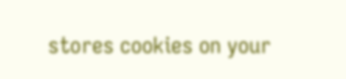stores cookies on your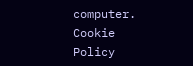computer. Cookie Policy